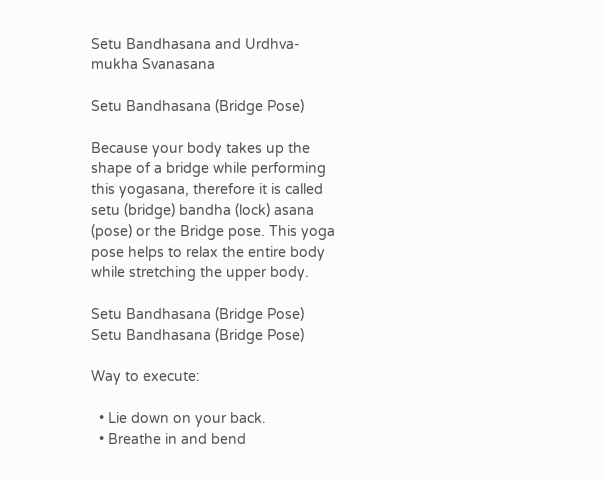Setu Bandhasana and Urdhva-mukha Svanasana

Setu Bandhasana (Bridge Pose)

Because your body takes up the shape of a bridge while performing this yogasana, therefore it is called setu (bridge) bandha (lock) asana (pose) or the Bridge pose. This yoga pose helps to relax the entire body while stretching the upper body.

Setu Bandhasana (Bridge Pose)
Setu Bandhasana (Bridge Pose)

Way to execute:

  • Lie down on your back.
  • Breathe in and bend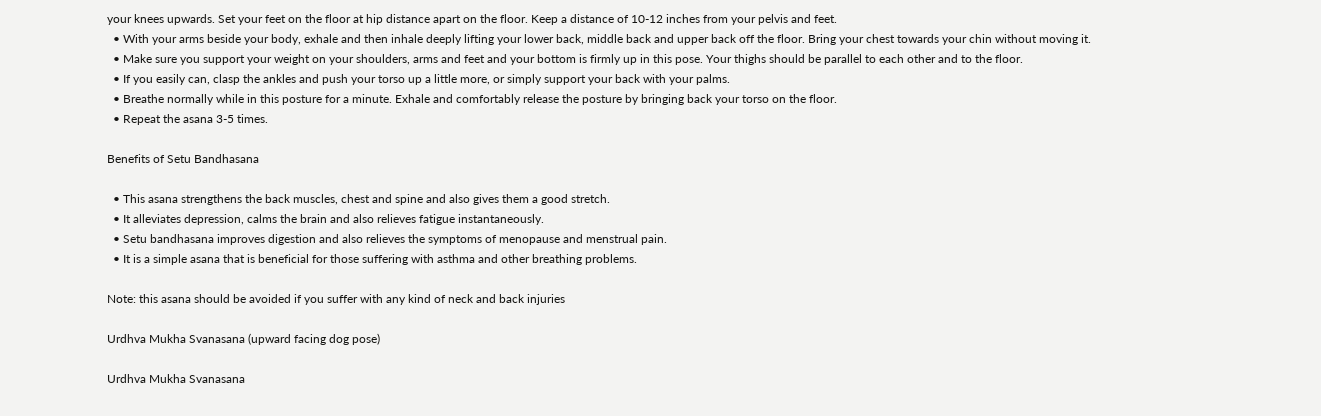your knees upwards. Set your feet on the floor at hip distance apart on the floor. Keep a distance of 10-12 inches from your pelvis and feet.
  • With your arms beside your body, exhale and then inhale deeply lifting your lower back, middle back and upper back off the floor. Bring your chest towards your chin without moving it.
  • Make sure you support your weight on your shoulders, arms and feet and your bottom is firmly up in this pose. Your thighs should be parallel to each other and to the floor.
  • If you easily can, clasp the ankles and push your torso up a little more, or simply support your back with your palms.
  • Breathe normally while in this posture for a minute. Exhale and comfortably release the posture by bringing back your torso on the floor.
  • Repeat the asana 3-5 times.

Benefits of Setu Bandhasana

  • This asana strengthens the back muscles, chest and spine and also gives them a good stretch.
  • It alleviates depression, calms the brain and also relieves fatigue instantaneously.
  • Setu bandhasana improves digestion and also relieves the symptoms of menopause and menstrual pain.
  • It is a simple asana that is beneficial for those suffering with asthma and other breathing problems.

Note: this asana should be avoided if you suffer with any kind of neck and back injuries

Urdhva Mukha Svanasana (upward facing dog pose)

Urdhva Mukha Svanasana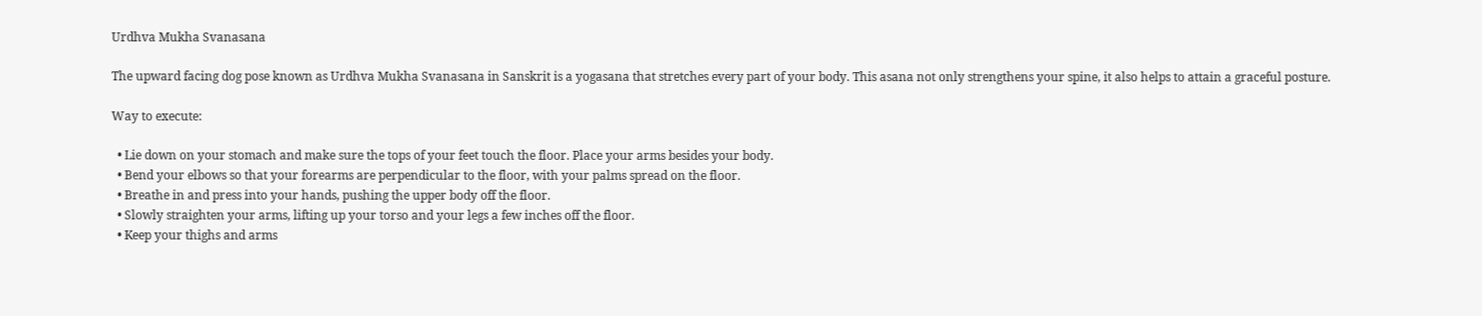Urdhva Mukha Svanasana

The upward facing dog pose known as Urdhva Mukha Svanasana in Sanskrit is a yogasana that stretches every part of your body. This asana not only strengthens your spine, it also helps to attain a graceful posture.

Way to execute:

  • Lie down on your stomach and make sure the tops of your feet touch the floor. Place your arms besides your body.
  • Bend your elbows so that your forearms are perpendicular to the floor, with your palms spread on the floor.
  • Breathe in and press into your hands, pushing the upper body off the floor.
  • Slowly straighten your arms, lifting up your torso and your legs a few inches off the floor.
  • Keep your thighs and arms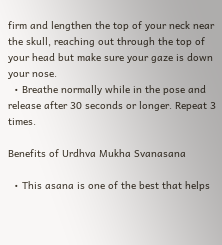firm and lengthen the top of your neck near the skull, reaching out through the top of your head but make sure your gaze is down your nose.
  • Breathe normally while in the pose and release after 30 seconds or longer. Repeat 3 times.

Benefits of Urdhva Mukha Svanasana

  • This asana is one of the best that helps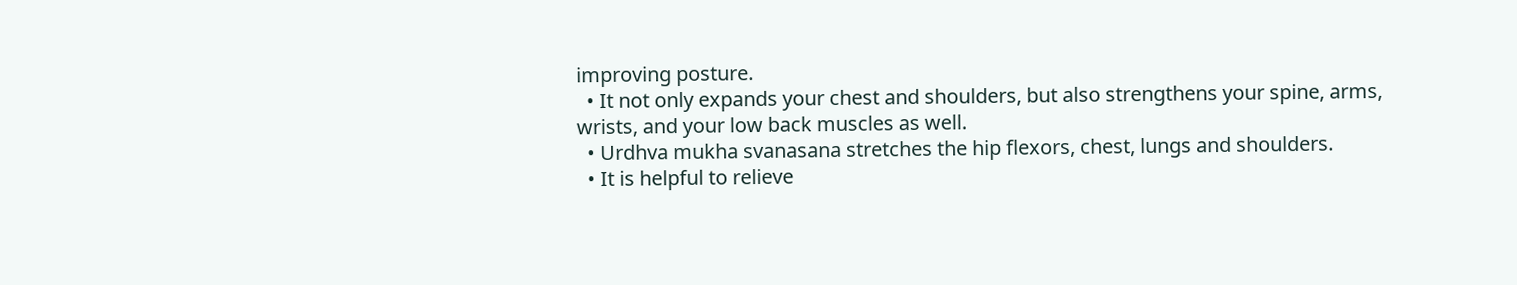improving posture.
  • It not only expands your chest and shoulders, but also strengthens your spine, arms, wrists, and your low back muscles as well.
  • Urdhva mukha svanasana stretches the hip flexors, chest, lungs and shoulders.
  • It is helpful to relieve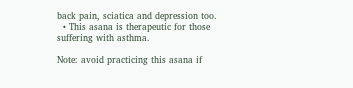back pain, sciatica and depression too.
  • This asana is therapeutic for those suffering with asthma.

Note: avoid practicing this asana if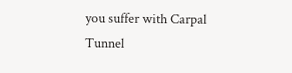you suffer with Carpal Tunnel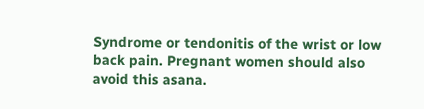Syndrome or tendonitis of the wrist or low back pain. Pregnant women should also avoid this asana.